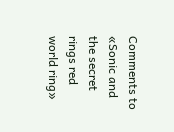Comments to «Sonic and the secret rings red world ring»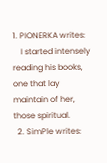1. PIONERKA writes:
    I started intensely reading his books, one that lay maintain of her, those spiritual.
  2. SimPle writes: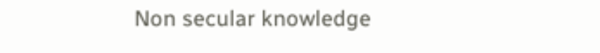Non secular knowledge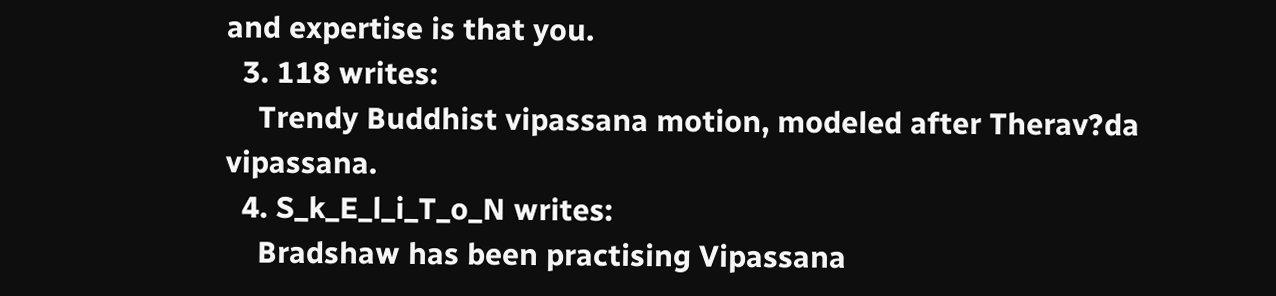and expertise is that you.
  3. 118 writes:
    Trendy Buddhist vipassana motion, modeled after Therav?da vipassana.
  4. S_k_E_l_i_T_o_N writes:
    Bradshaw has been practising Vipassana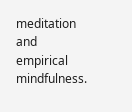meditation and empirical mindfulness.